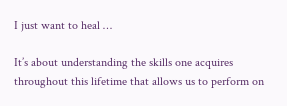I just want to heal …

It’s about understanding the skills one acquires throughout this lifetime that allows us to perform on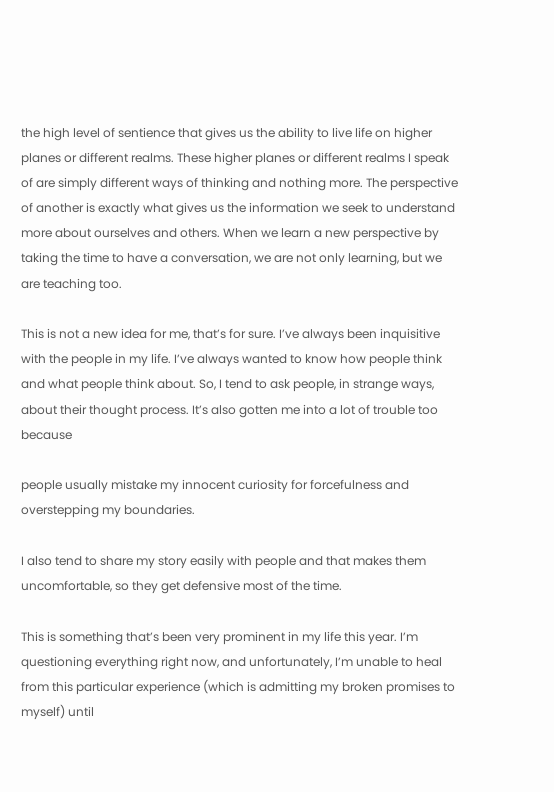the high level of sentience that gives us the ability to live life on higher planes or different realms. These higher planes or different realms I speak of are simply different ways of thinking and nothing more. The perspective of another is exactly what gives us the information we seek to understand more about ourselves and others. When we learn a new perspective by taking the time to have a conversation, we are not only learning, but we are teaching too.

This is not a new idea for me, that’s for sure. I’ve always been inquisitive with the people in my life. I’ve always wanted to know how people think and what people think about. So, I tend to ask people, in strange ways, about their thought process. It’s also gotten me into a lot of trouble too because

people usually mistake my innocent curiosity for forcefulness and overstepping my boundaries.

I also tend to share my story easily with people and that makes them uncomfortable, so they get defensive most of the time.

This is something that’s been very prominent in my life this year. I’m questioning everything right now, and unfortunately, I’m unable to heal from this particular experience (which is admitting my broken promises to myself) until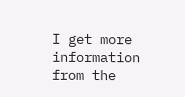I get more information from the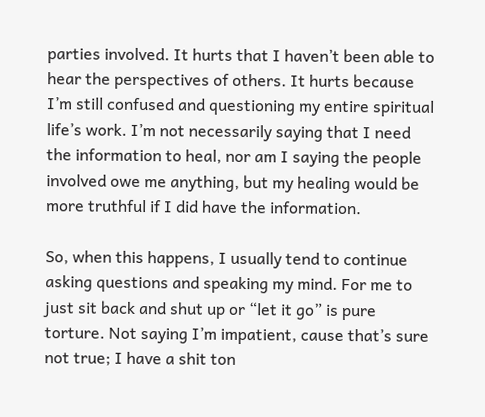parties involved. It hurts that I haven’t been able to hear the perspectives of others. It hurts because I’m still confused and questioning my entire spiritual life’s work. I’m not necessarily saying that I need the information to heal, nor am I saying the people involved owe me anything, but my healing would be more truthful if I did have the information.

So, when this happens, I usually tend to continue asking questions and speaking my mind. For me to just sit back and shut up or “let it go” is pure torture. Not saying I’m impatient, cause that’s sure not true; I have a shit ton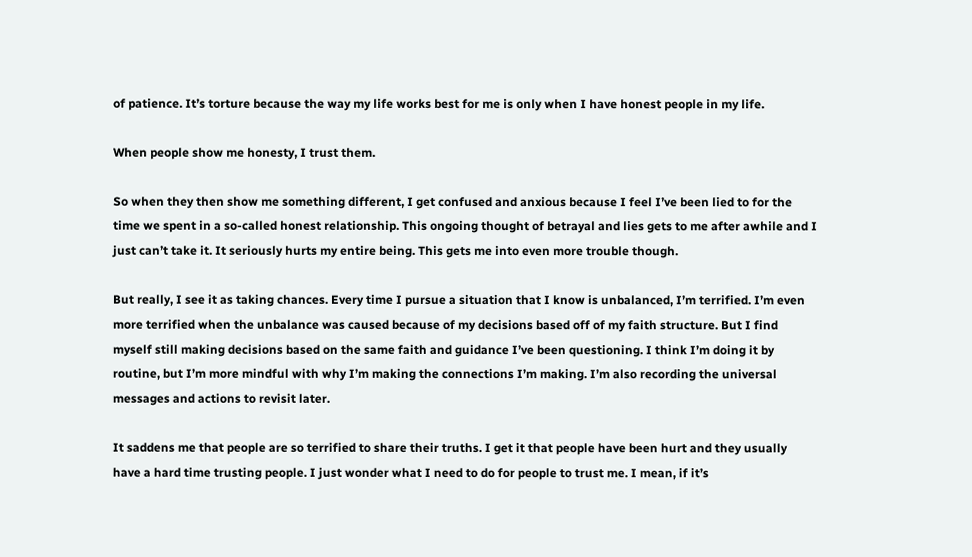of patience. It’s torture because the way my life works best for me is only when I have honest people in my life.

When people show me honesty, I trust them.

So when they then show me something different, I get confused and anxious because I feel I’ve been lied to for the time we spent in a so-called honest relationship. This ongoing thought of betrayal and lies gets to me after awhile and I just can’t take it. It seriously hurts my entire being. This gets me into even more trouble though.

But really, I see it as taking chances. Every time I pursue a situation that I know is unbalanced, I’m terrified. I’m even more terrified when the unbalance was caused because of my decisions based off of my faith structure. But I find myself still making decisions based on the same faith and guidance I’ve been questioning. I think I’m doing it by routine, but I’m more mindful with why I’m making the connections I’m making. I’m also recording the universal messages and actions to revisit later.

It saddens me that people are so terrified to share their truths. I get it that people have been hurt and they usually have a hard time trusting people. I just wonder what I need to do for people to trust me. I mean, if it’s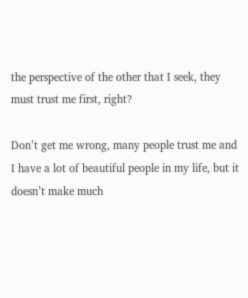the perspective of the other that I seek, they must trust me first, right?

Don’t get me wrong, many people trust me and I have a lot of beautiful people in my life, but it doesn’t make much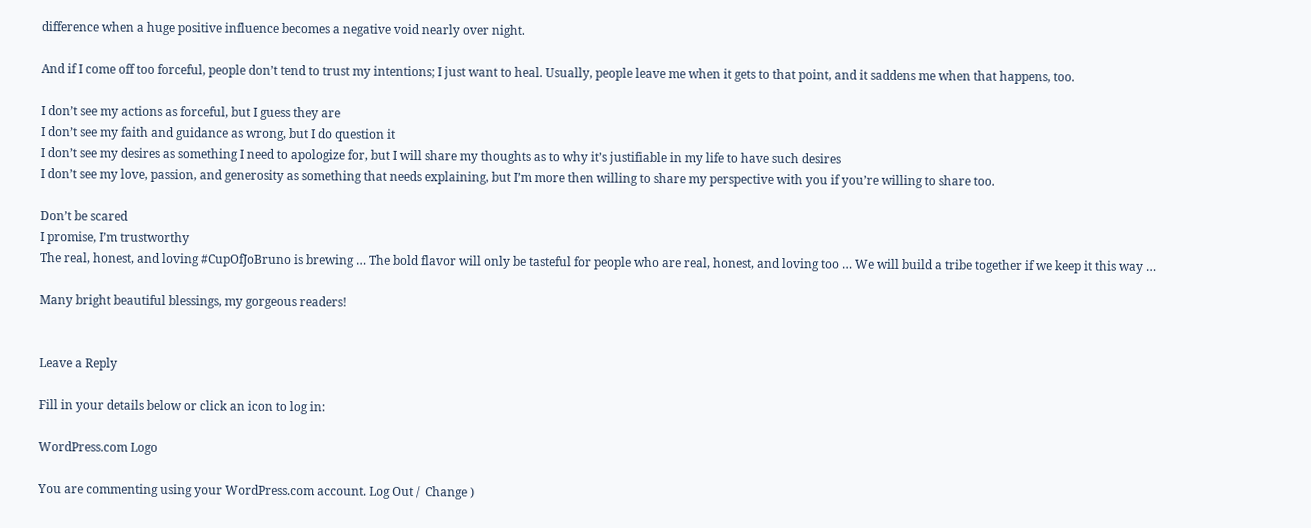difference when a huge positive influence becomes a negative void nearly over night.

And if I come off too forceful, people don’t tend to trust my intentions; I just want to heal. Usually, people leave me when it gets to that point, and it saddens me when that happens, too.

I don’t see my actions as forceful, but I guess they are
I don’t see my faith and guidance as wrong, but I do question it
I don’t see my desires as something I need to apologize for, but I will share my thoughts as to why it’s justifiable in my life to have such desires
I don’t see my love, passion, and generosity as something that needs explaining, but I’m more then willing to share my perspective with you if you’re willing to share too.

Don’t be scared
I promise, I’m trustworthy
The real, honest, and loving #CupOfJoBruno is brewing … The bold flavor will only be tasteful for people who are real, honest, and loving too … We will build a tribe together if we keep it this way …

Many bright beautiful blessings, my gorgeous readers!


Leave a Reply

Fill in your details below or click an icon to log in:

WordPress.com Logo

You are commenting using your WordPress.com account. Log Out /  Change )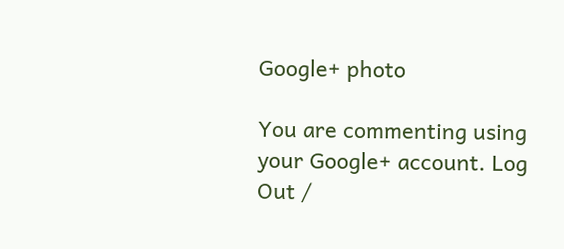Google+ photo

You are commenting using your Google+ account. Log Out /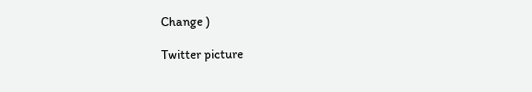Change )

Twitter picture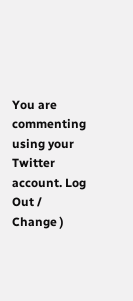You are commenting using your Twitter account. Log Out /  Change )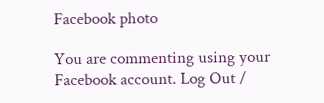Facebook photo

You are commenting using your Facebook account. Log Out /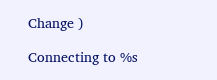Change )

Connecting to %s